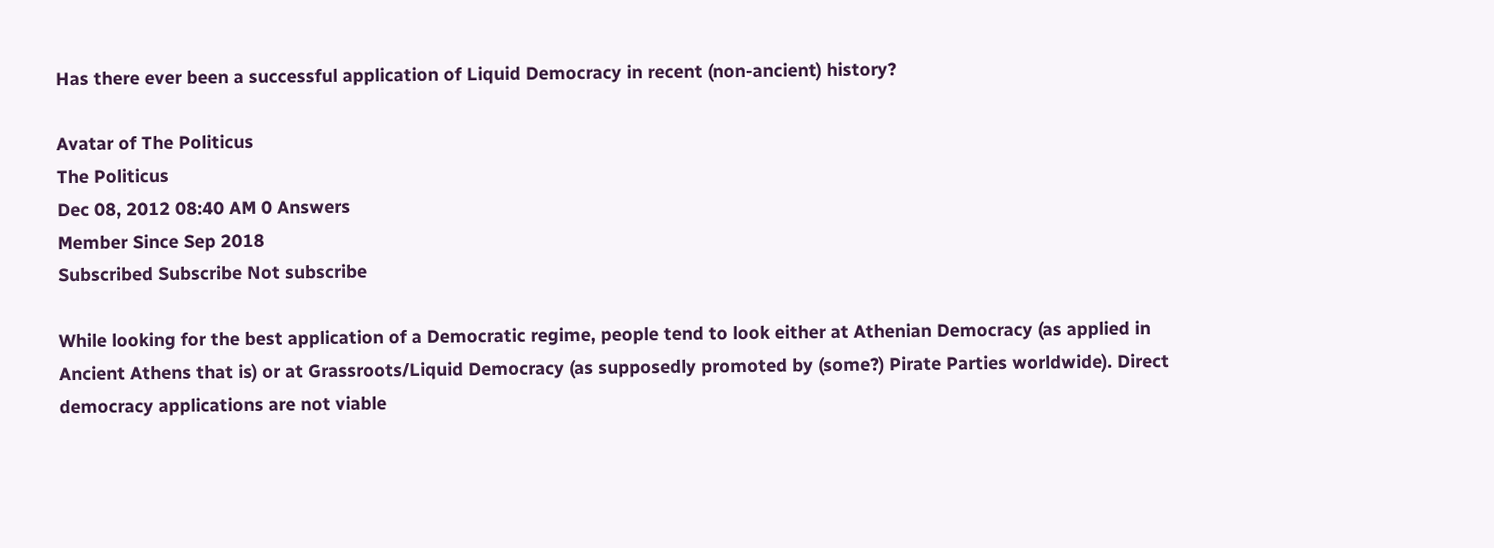Has there ever been a successful application of Liquid Democracy in recent (non-ancient) history?

Avatar of The Politicus
The Politicus
Dec 08, 2012 08:40 AM 0 Answers
Member Since Sep 2018
Subscribed Subscribe Not subscribe

While looking for the best application of a Democratic regime, people tend to look either at Athenian Democracy (as applied in Ancient Athens that is) or at Grassroots/Liquid Democracy (as supposedly promoted by (some?) Pirate Parties worldwide). Direct democracy applications are not viable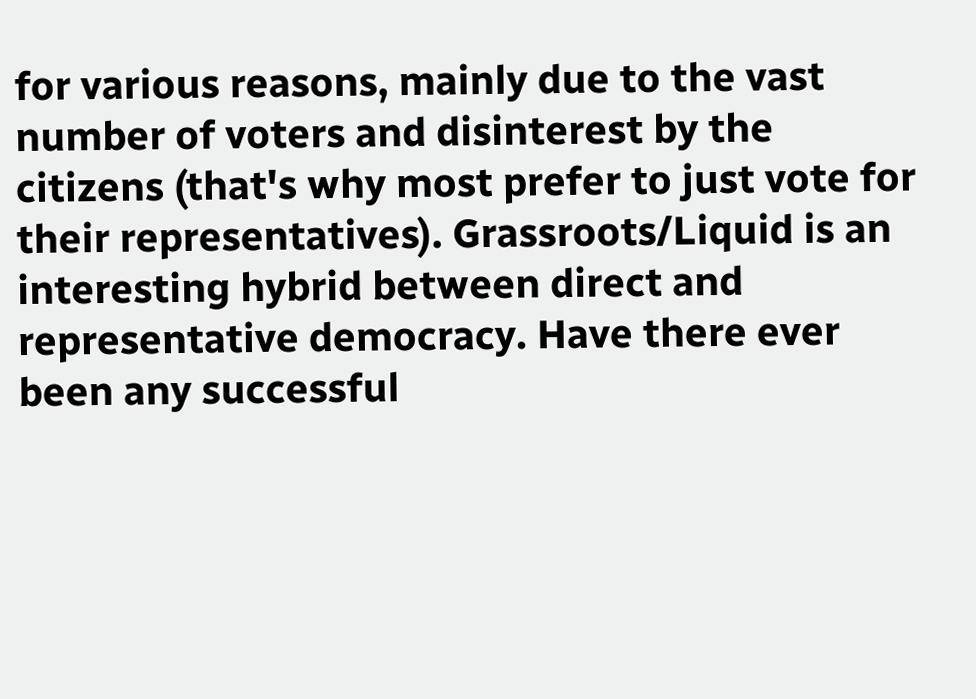for various reasons, mainly due to the vast number of voters and disinterest by the citizens (that's why most prefer to just vote for their representatives). Grassroots/Liquid is an interesting hybrid between direct and representative democracy. Have there ever been any successful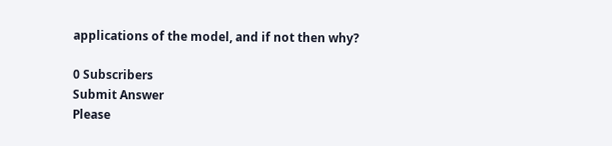applications of the model, and if not then why?

0 Subscribers
Submit Answer
Please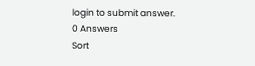login to submit answer.
0 Answers
Sort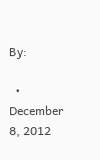By:

  • December 8, 2012